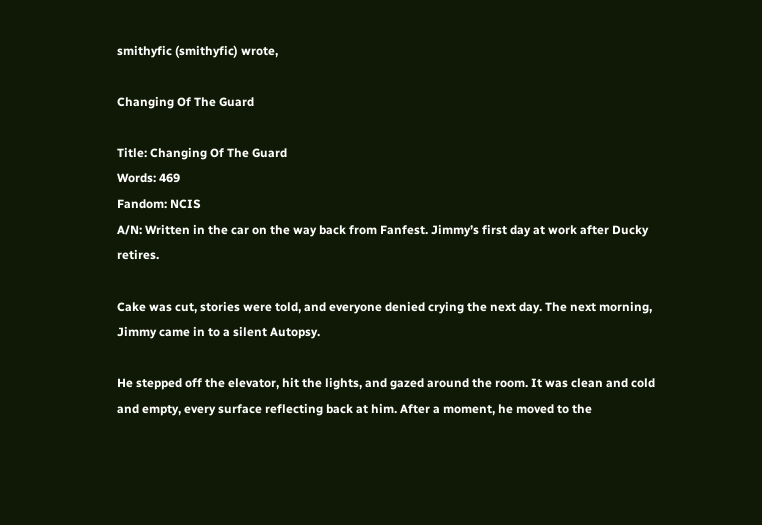smithyfic (smithyfic) wrote,

Changing Of The Guard

Title: Changing Of The Guard
Words: 469
Fandom: NCIS
A/N: Written in the car on the way back from Fanfest. Jimmy’s first day at work after Ducky retires.

Cake was cut, stories were told, and everyone denied crying the next day. The next morning, Jimmy came in to a silent Autopsy.

He stepped off the elevator, hit the lights, and gazed around the room. It was clean and cold and empty, every surface reflecting back at him. After a moment, he moved to the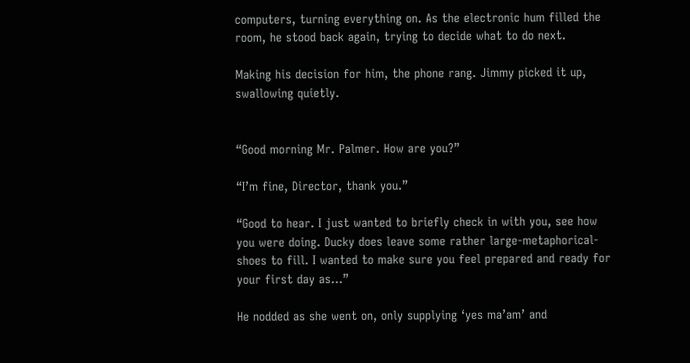computers, turning everything on. As the electronic hum filled the room, he stood back again, trying to decide what to do next.

Making his decision for him, the phone rang. Jimmy picked it up, swallowing quietly.


“Good morning Mr. Palmer. How are you?”

“I’m fine, Director, thank you.”

“Good to hear. I just wanted to briefly check in with you, see how you were doing. Ducky does leave some rather large-metaphorical-shoes to fill. I wanted to make sure you feel prepared and ready for your first day as…”

He nodded as she went on, only supplying ‘yes ma’am’ and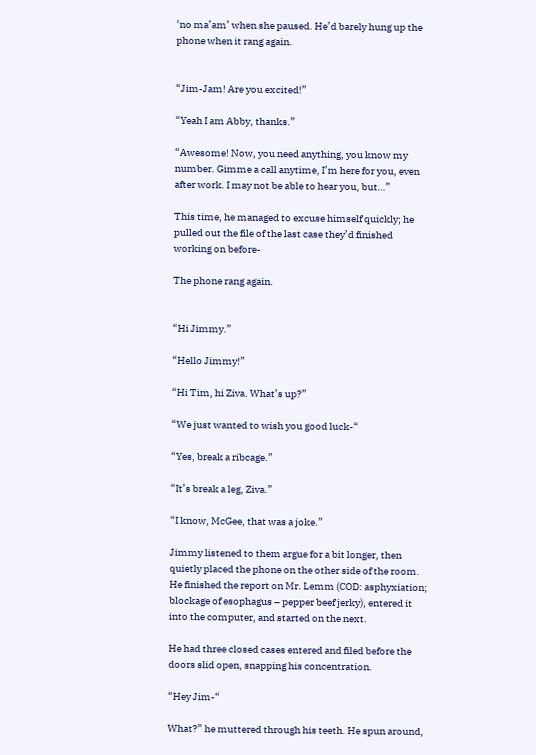‘no ma’am’ when she paused. He’d barely hung up the phone when it rang again.


“Jim-Jam! Are you excited!”

“Yeah I am Abby, thanks.”

“Awesome! Now, you need anything, you know my number. Gimme a call anytime, I’m here for you, even after work. I may not be able to hear you, but…”

This time, he managed to excuse himself quickly; he pulled out the file of the last case they’d finished working on before-

The phone rang again.


“Hi Jimmy.”

“Hello Jimmy!”

“Hi Tim, hi Ziva. What’s up?”

“We just wanted to wish you good luck-“

“Yes, break a ribcage.”

“It’s break a leg, Ziva.”

“I know, McGee, that was a joke.”

Jimmy listened to them argue for a bit longer, then quietly placed the phone on the other side of the room. He finished the report on Mr. Lemm (COD: asphyxiation; blockage of esophagus – pepper beef jerky), entered it into the computer, and started on the next.

He had three closed cases entered and filed before the doors slid open, snapping his concentration.

“Hey Jim-“

What?” he muttered through his teeth. He spun around,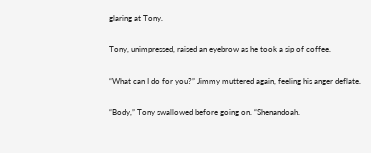glaring at Tony.

Tony, unimpressed, raised an eyebrow as he took a sip of coffee.

“What can I do for you?” Jimmy muttered again, feeling his anger deflate.

“Body,” Tony swallowed before going on. “Shenandoah.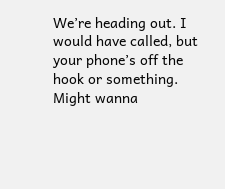We’re heading out. I would have called, but your phone’s off the hook or something. Might wanna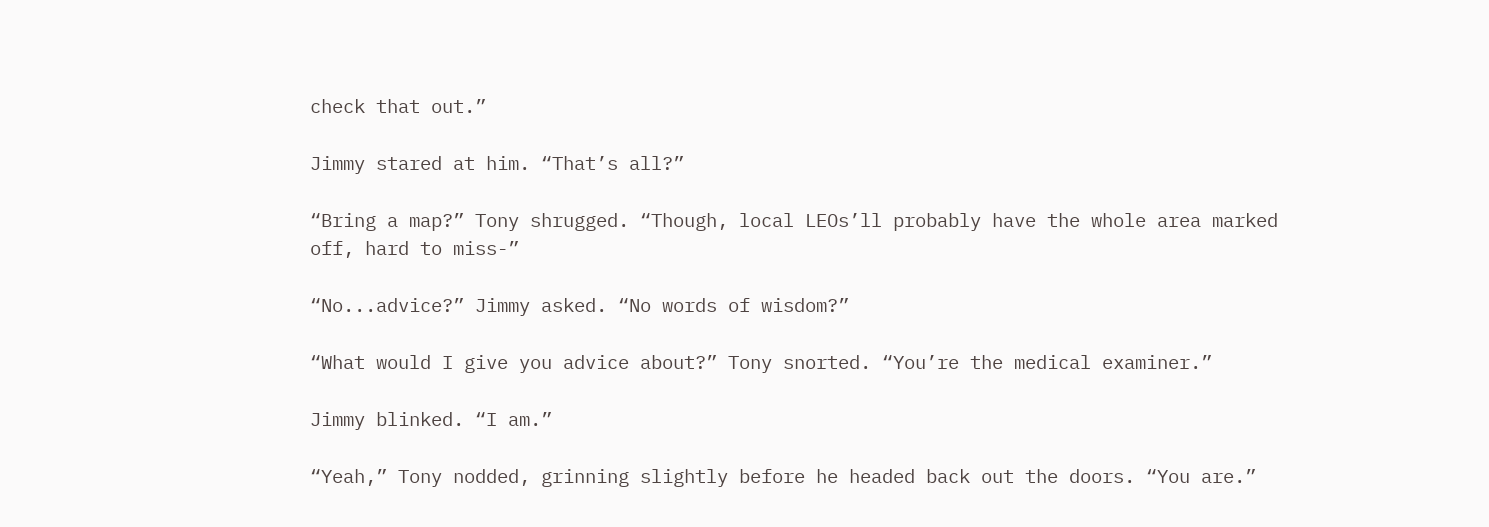check that out.”

Jimmy stared at him. “That’s all?”

“Bring a map?” Tony shrugged. “Though, local LEOs’ll probably have the whole area marked off, hard to miss-”

“No...advice?” Jimmy asked. “No words of wisdom?”

“What would I give you advice about?” Tony snorted. “You’re the medical examiner.”

Jimmy blinked. “I am.”

“Yeah,” Tony nodded, grinning slightly before he headed back out the doors. “You are.”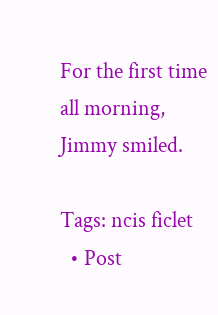For the first time all morning, Jimmy smiled.

Tags: ncis ficlet
  • Post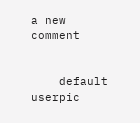a new comment


    default userpic